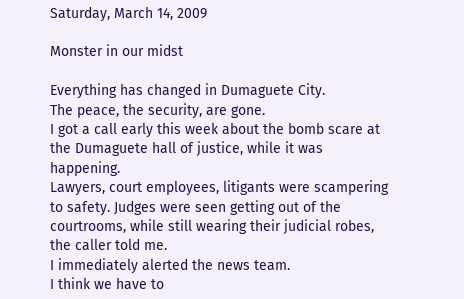Saturday, March 14, 2009

Monster in our midst

Everything has changed in Dumaguete City.
The peace, the security, are gone.
I got a call early this week about the bomb scare at the Dumaguete hall of justice, while it was happening.
Lawyers, court employees, litigants were scampering to safety. Judges were seen getting out of the courtrooms, while still wearing their judicial robes, the caller told me.
I immediately alerted the news team.
I think we have to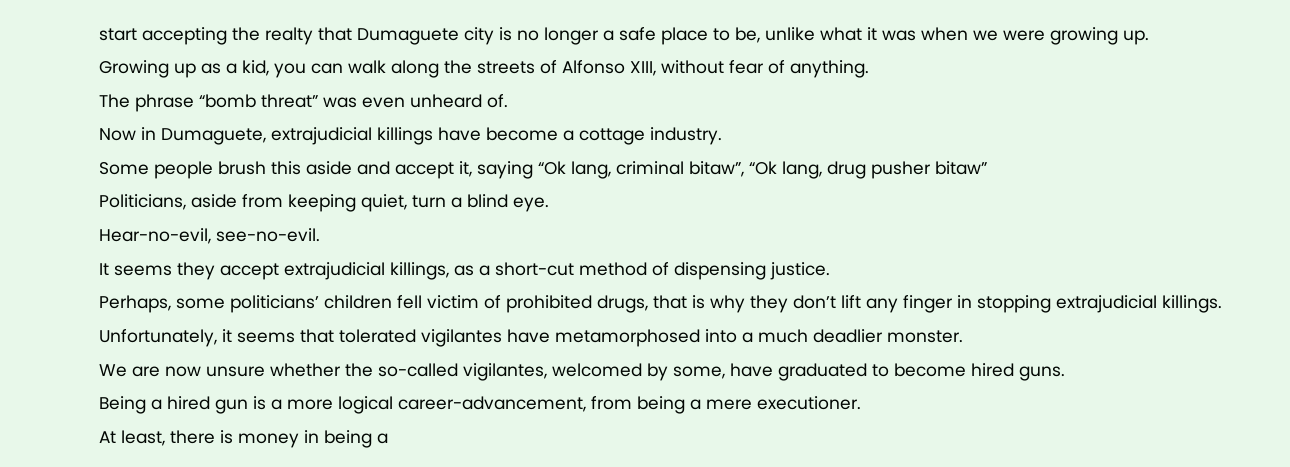start accepting the realty that Dumaguete city is no longer a safe place to be, unlike what it was when we were growing up.
Growing up as a kid, you can walk along the streets of Alfonso XIII, without fear of anything.
The phrase “bomb threat” was even unheard of.
Now in Dumaguete, extrajudicial killings have become a cottage industry.
Some people brush this aside and accept it, saying “Ok lang, criminal bitaw”, “Ok lang, drug pusher bitaw”
Politicians, aside from keeping quiet, turn a blind eye.
Hear-no-evil, see-no-evil.
It seems they accept extrajudicial killings, as a short-cut method of dispensing justice.
Perhaps, some politicians’ children fell victim of prohibited drugs, that is why they don’t lift any finger in stopping extrajudicial killings.
Unfortunately, it seems that tolerated vigilantes have metamorphosed into a much deadlier monster.
We are now unsure whether the so-called vigilantes, welcomed by some, have graduated to become hired guns.
Being a hired gun is a more logical career-advancement, from being a mere executioner.
At least, there is money in being a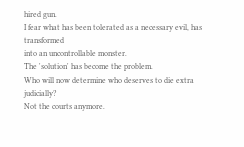hired gun.
I fear what has been tolerated as a necessary evil, has transformed
into an uncontrollable monster.
The 'solution' has become the problem.
Who will now determine who deserves to die extra judicially?
Not the courts anymore.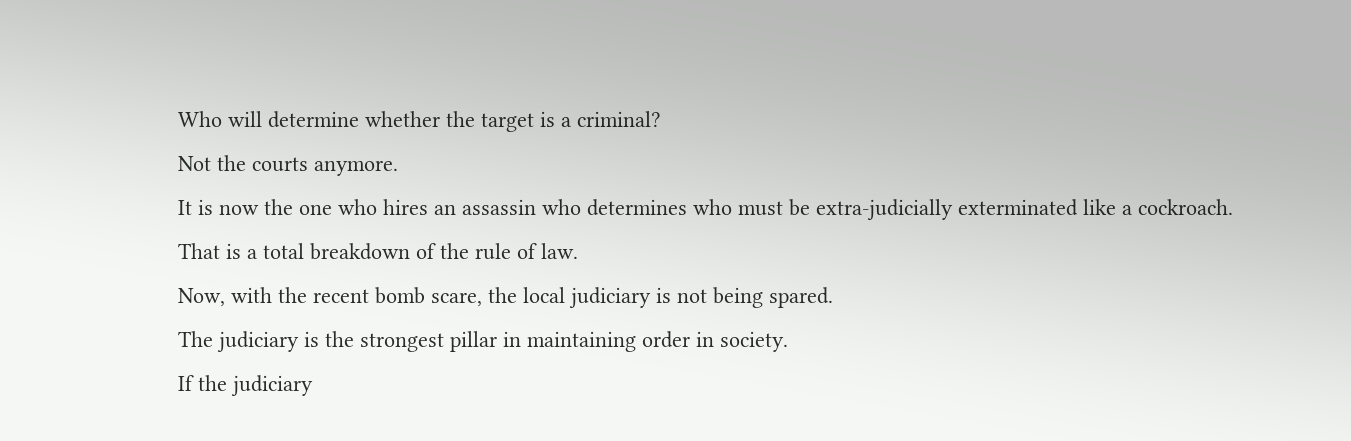Who will determine whether the target is a criminal?
Not the courts anymore.
It is now the one who hires an assassin who determines who must be extra-judicially exterminated like a cockroach.
That is a total breakdown of the rule of law.
Now, with the recent bomb scare, the local judiciary is not being spared.
The judiciary is the strongest pillar in maintaining order in society.
If the judiciary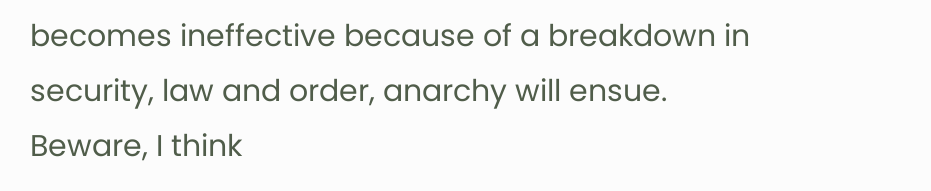becomes ineffective because of a breakdown in security, law and order, anarchy will ensue.
Beware, I think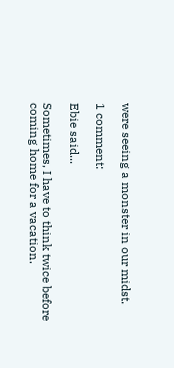were seeing a monster in our midst.

1 comment:

Ebie said...

Sometimes, I have to think twice before coming home for a vacation.